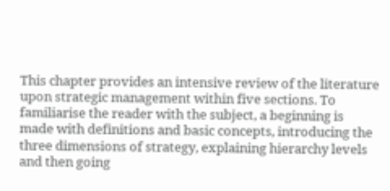This chapter provides an intensive review of the literature upon strategic management within five sections. To familiarise the reader with the subject, a beginning is made with definitions and basic concepts, introducing the three dimensions of strategy, explaining hierarchy levels and then going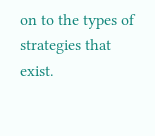on to the types of strategies that exist.